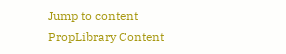Jump to content
PropLibrary Content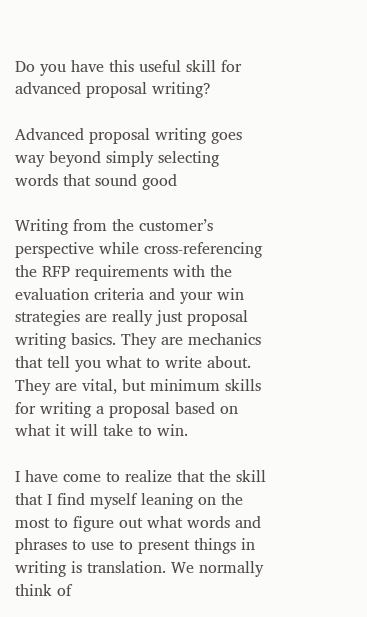Do you have this useful skill for advanced proposal writing?

Advanced proposal writing goes way beyond simply selecting words that sound good

Writing from the customer’s perspective while cross-referencing the RFP requirements with the evaluation criteria and your win strategies are really just proposal writing basics. They are mechanics that tell you what to write about. They are vital, but minimum skills for writing a proposal based on what it will take to win.

I have come to realize that the skill that I find myself leaning on the most to figure out what words and phrases to use to present things in writing is translation. We normally think of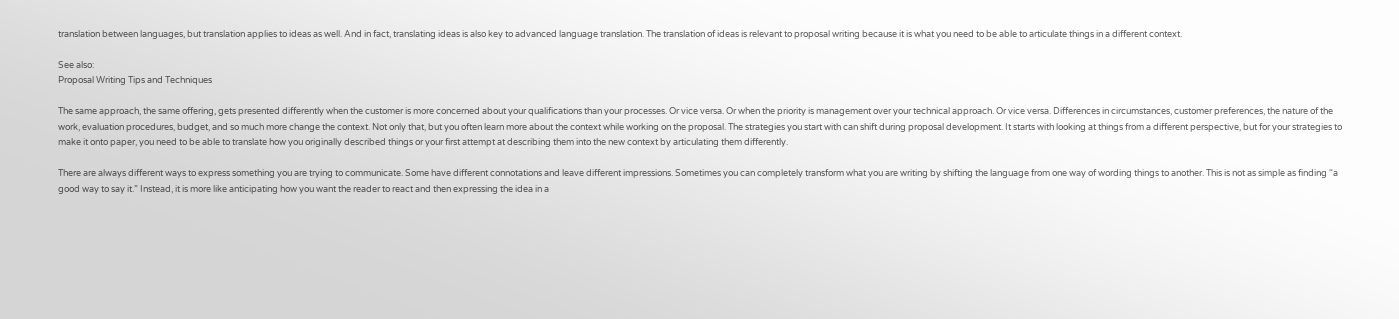translation between languages, but translation applies to ideas as well. And in fact, translating ideas is also key to advanced language translation. The translation of ideas is relevant to proposal writing because it is what you need to be able to articulate things in a different context.

See also:
Proposal Writing Tips and Techniques

The same approach, the same offering, gets presented differently when the customer is more concerned about your qualifications than your processes. Or vice versa. Or when the priority is management over your technical approach. Or vice versa. Differences in circumstances, customer preferences, the nature of the work, evaluation procedures, budget, and so much more change the context. Not only that, but you often learn more about the context while working on the proposal. The strategies you start with can shift during proposal development. It starts with looking at things from a different perspective, but for your strategies to make it onto paper, you need to be able to translate how you originally described things or your first attempt at describing them into the new context by articulating them differently.

There are always different ways to express something you are trying to communicate. Some have different connotations and leave different impressions. Sometimes you can completely transform what you are writing by shifting the language from one way of wording things to another. This is not as simple as finding “a good way to say it.” Instead, it is more like anticipating how you want the reader to react and then expressing the idea in a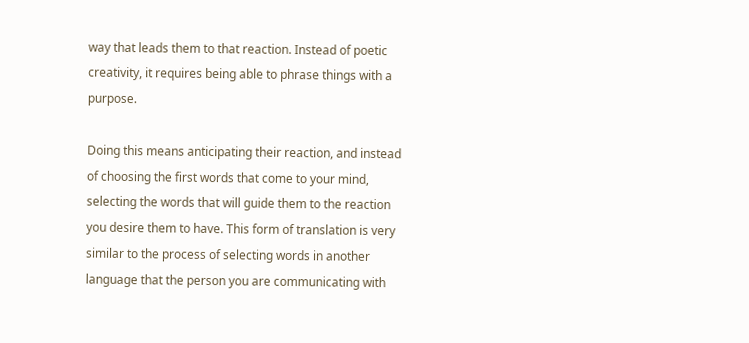way that leads them to that reaction. Instead of poetic creativity, it requires being able to phrase things with a purpose.

Doing this means anticipating their reaction, and instead of choosing the first words that come to your mind, selecting the words that will guide them to the reaction you desire them to have. This form of translation is very similar to the process of selecting words in another language that the person you are communicating with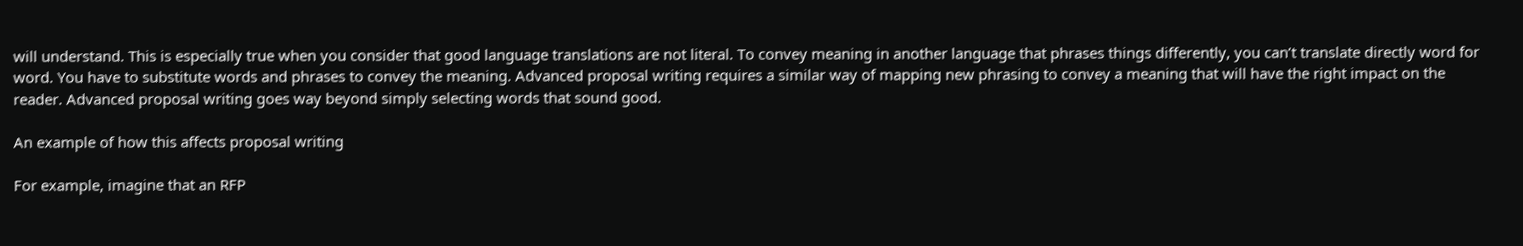will understand. This is especially true when you consider that good language translations are not literal. To convey meaning in another language that phrases things differently, you can’t translate directly word for word. You have to substitute words and phrases to convey the meaning. Advanced proposal writing requires a similar way of mapping new phrasing to convey a meaning that will have the right impact on the reader. Advanced proposal writing goes way beyond simply selecting words that sound good.

An example of how this affects proposal writing

For example, imagine that an RFP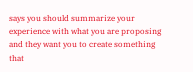says you should summarize your experience with what you are proposing and they want you to create something that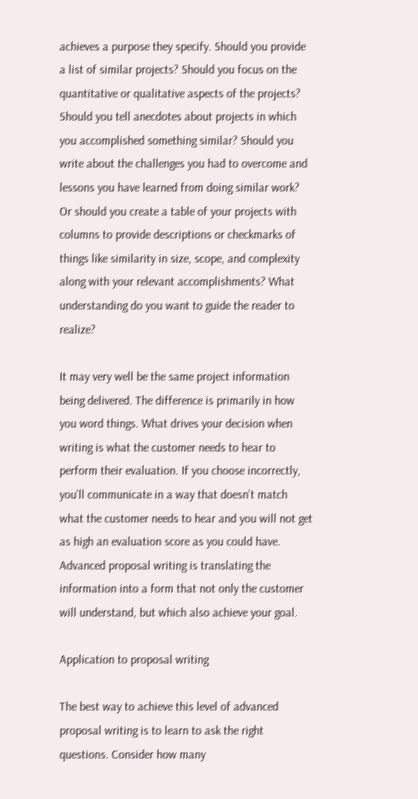achieves a purpose they specify. Should you provide a list of similar projects? Should you focus on the quantitative or qualitative aspects of the projects? Should you tell anecdotes about projects in which you accomplished something similar? Should you write about the challenges you had to overcome and lessons you have learned from doing similar work? Or should you create a table of your projects with columns to provide descriptions or checkmarks of things like similarity in size, scope, and complexity along with your relevant accomplishments? What understanding do you want to guide the reader to realize?

It may very well be the same project information being delivered. The difference is primarily in how you word things. What drives your decision when writing is what the customer needs to hear to perform their evaluation. If you choose incorrectly, you’ll communicate in a way that doesn’t match what the customer needs to hear and you will not get as high an evaluation score as you could have. Advanced proposal writing is translating the information into a form that not only the customer will understand, but which also achieve your goal.

Application to proposal writing

The best way to achieve this level of advanced proposal writing is to learn to ask the right questions. Consider how many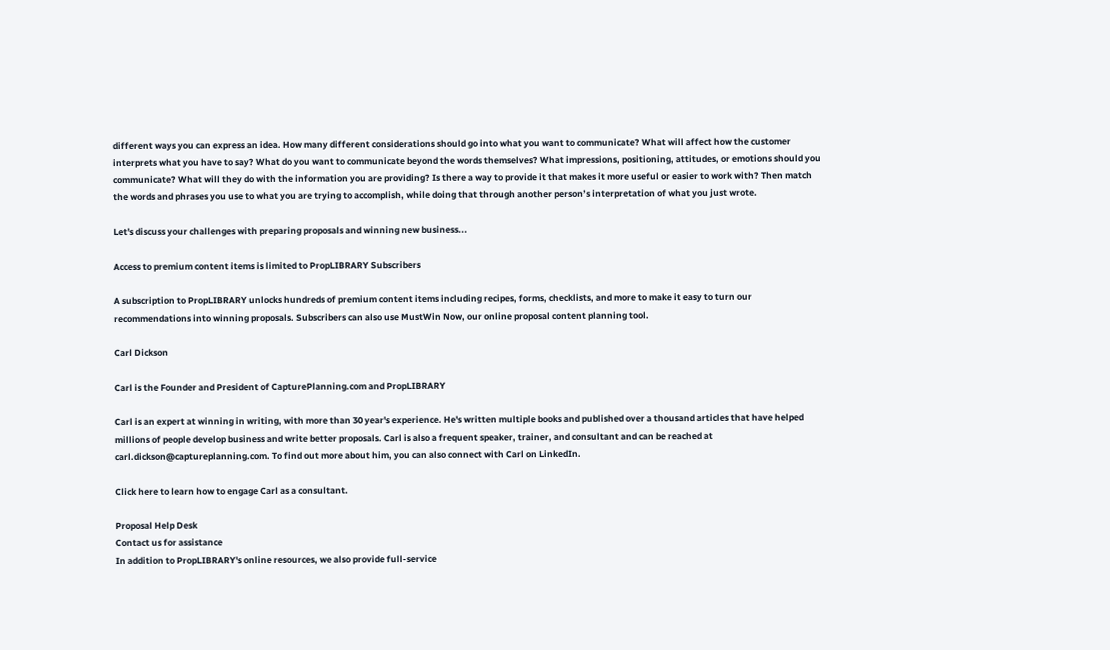different ways you can express an idea. How many different considerations should go into what you want to communicate? What will affect how the customer interprets what you have to say? What do you want to communicate beyond the words themselves? What impressions, positioning, attitudes, or emotions should you communicate? What will they do with the information you are providing? Is there a way to provide it that makes it more useful or easier to work with? Then match the words and phrases you use to what you are trying to accomplish, while doing that through another person’s interpretation of what you just wrote.

Let's discuss your challenges with preparing proposals and winning new business...

Access to premium content items is limited to PropLIBRARY Subscribers

A subscription to PropLIBRARY unlocks hundreds of premium content items including recipes, forms, checklists, and more to make it easy to turn our recommendations into winning proposals. Subscribers can also use MustWin Now, our online proposal content planning tool.

Carl Dickson

Carl is the Founder and President of CapturePlanning.com and PropLIBRARY

Carl is an expert at winning in writing, with more than 30 year's experience. He's written multiple books and published over a thousand articles that have helped millions of people develop business and write better proposals. Carl is also a frequent speaker, trainer, and consultant and can be reached at carl.dickson@captureplanning.com. To find out more about him, you can also connect with Carl on LinkedIn.

Click here to learn how to engage Carl as a consultant.

Proposal Help Desk
Contact us for assistance
In addition to PropLIBRARY's online resources, we also provide full-service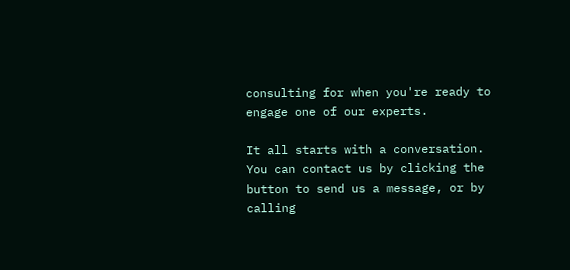consulting for when you're ready to engage one of our experts.

It all starts with a conversation. You can contact us by clicking the button to send us a message, or by calling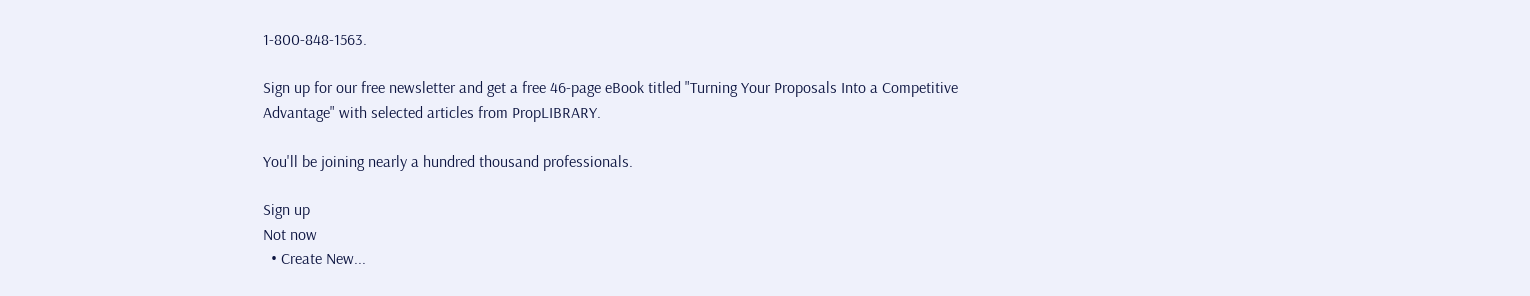1-800-848-1563.

Sign up for our free newsletter and get a free 46-page eBook titled "Turning Your Proposals Into a Competitive Advantage" with selected articles from PropLIBRARY.

You'll be joining nearly a hundred thousand professionals.

Sign up
Not now
  • Create New...